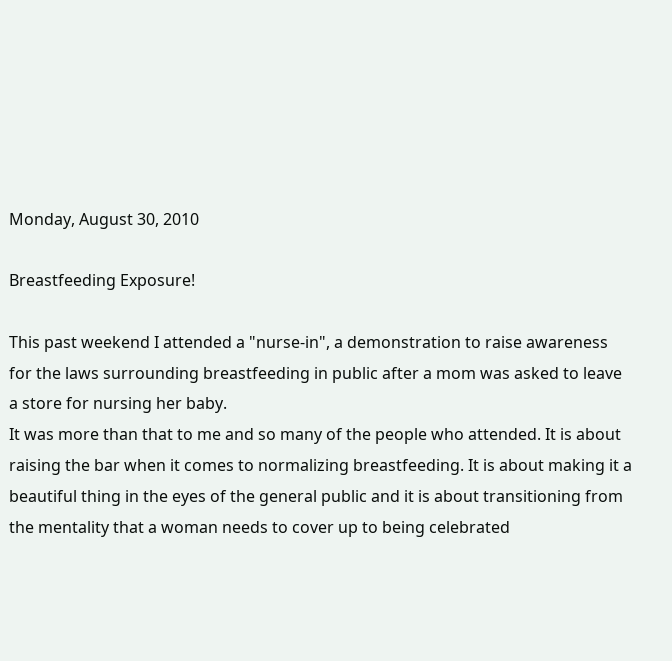Monday, August 30, 2010

Breastfeeding Exposure!

This past weekend I attended a "nurse-in", a demonstration to raise awareness for the laws surrounding breastfeeding in public after a mom was asked to leave a store for nursing her baby.
It was more than that to me and so many of the people who attended. It is about raising the bar when it comes to normalizing breastfeeding. It is about making it a beautiful thing in the eyes of the general public and it is about transitioning from the mentality that a woman needs to cover up to being celebrated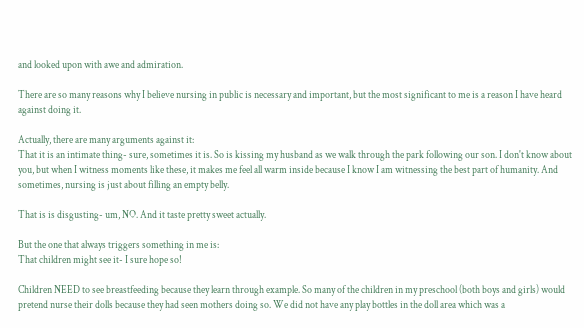and looked upon with awe and admiration.

There are so many reasons why I believe nursing in public is necessary and important, but the most significant to me is a reason I have heard against doing it.

Actually, there are many arguments against it:
That it is an intimate thing- sure, sometimes it is. So is kissing my husband as we walk through the park following our son. I don't know about you, but when I witness moments like these, it makes me feel all warm inside because I know I am witnessing the best part of humanity. And sometimes, nursing is just about filling an empty belly.

That is is disgusting- um, NO. And it taste pretty sweet actually.

But the one that always triggers something in me is:
That children might see it- I sure hope so!

Children NEED to see breastfeeding because they learn through example. So many of the children in my preschool (both boys and girls) would pretend nurse their dolls because they had seen mothers doing so. We did not have any play bottles in the doll area which was a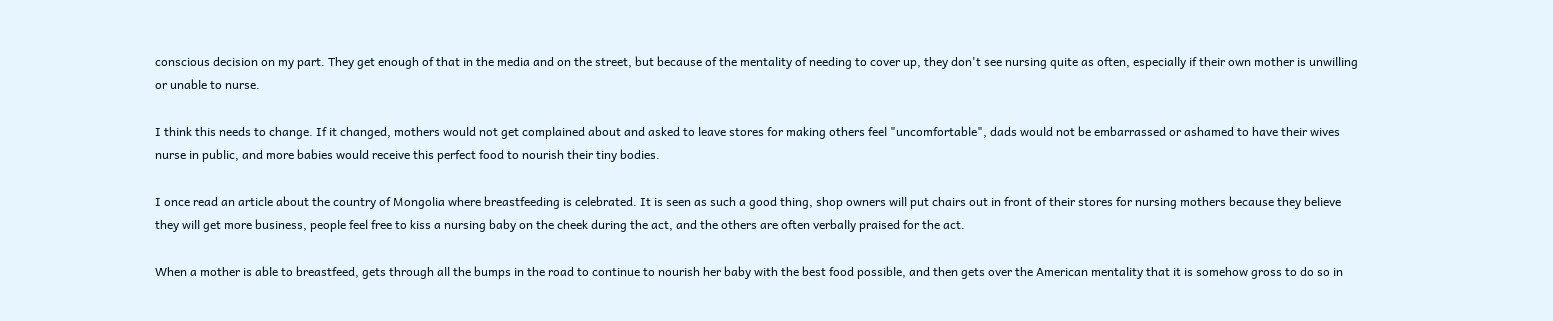conscious decision on my part. They get enough of that in the media and on the street, but because of the mentality of needing to cover up, they don't see nursing quite as often, especially if their own mother is unwilling or unable to nurse.

I think this needs to change. If it changed, mothers would not get complained about and asked to leave stores for making others feel "uncomfortable", dads would not be embarrassed or ashamed to have their wives nurse in public, and more babies would receive this perfect food to nourish their tiny bodies.

I once read an article about the country of Mongolia where breastfeeding is celebrated. It is seen as such a good thing, shop owners will put chairs out in front of their stores for nursing mothers because they believe they will get more business, people feel free to kiss a nursing baby on the cheek during the act, and the others are often verbally praised for the act.

When a mother is able to breastfeed, gets through all the bumps in the road to continue to nourish her baby with the best food possible, and then gets over the American mentality that it is somehow gross to do so in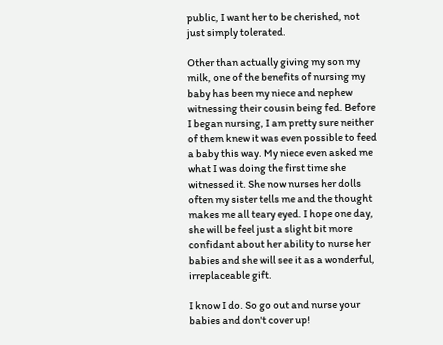public, I want her to be cherished, not just simply tolerated.

Other than actually giving my son my milk, one of the benefits of nursing my baby has been my niece and nephew witnessing their cousin being fed. Before I began nursing, I am pretty sure neither of them knew it was even possible to feed a baby this way. My niece even asked me what I was doing the first time she witnessed it. She now nurses her dolls often my sister tells me and the thought makes me all teary eyed. I hope one day, she will be feel just a slight bit more confidant about her ability to nurse her babies and she will see it as a wonderful, irreplaceable gift.

I know I do. So go out and nurse your babies and don't cover up!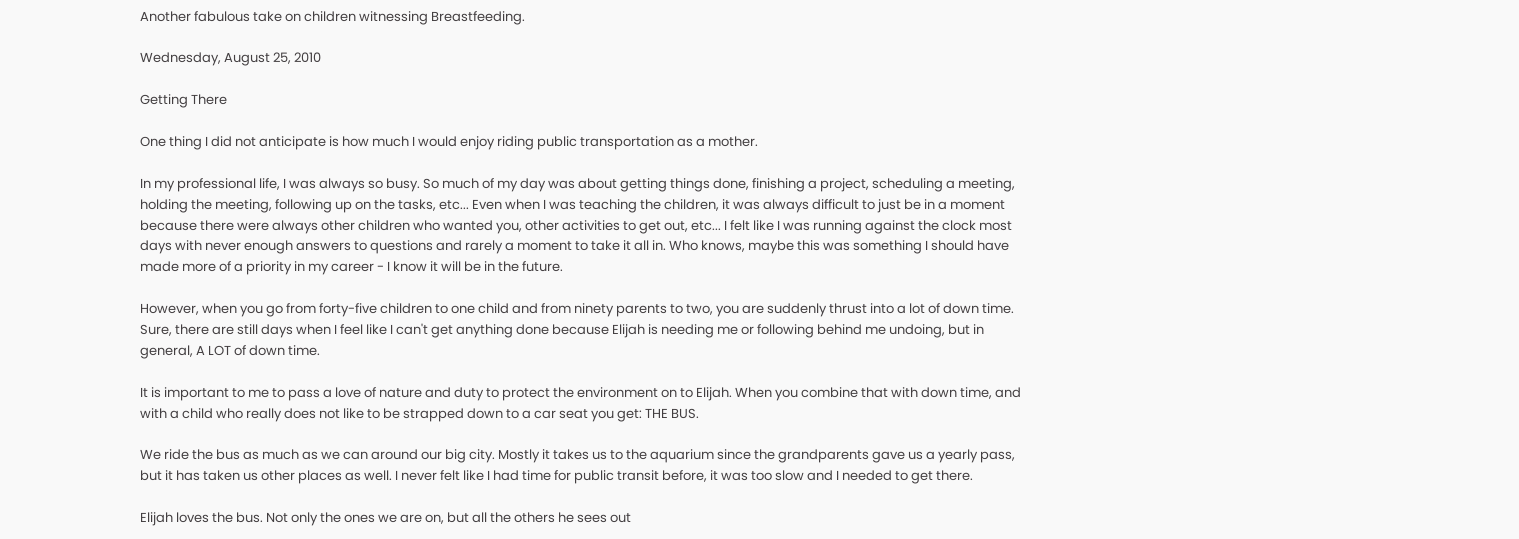Another fabulous take on children witnessing Breastfeeding.

Wednesday, August 25, 2010

Getting There

One thing I did not anticipate is how much I would enjoy riding public transportation as a mother.

In my professional life, I was always so busy. So much of my day was about getting things done, finishing a project, scheduling a meeting, holding the meeting, following up on the tasks, etc... Even when I was teaching the children, it was always difficult to just be in a moment because there were always other children who wanted you, other activities to get out, etc... I felt like I was running against the clock most days with never enough answers to questions and rarely a moment to take it all in. Who knows, maybe this was something I should have made more of a priority in my career - I know it will be in the future.

However, when you go from forty-five children to one child and from ninety parents to two, you are suddenly thrust into a lot of down time. Sure, there are still days when I feel like I can't get anything done because Elijah is needing me or following behind me undoing, but in general, A LOT of down time.

It is important to me to pass a love of nature and duty to protect the environment on to Elijah. When you combine that with down time, and with a child who really does not like to be strapped down to a car seat you get: THE BUS.

We ride the bus as much as we can around our big city. Mostly it takes us to the aquarium since the grandparents gave us a yearly pass, but it has taken us other places as well. I never felt like I had time for public transit before, it was too slow and I needed to get there.

Elijah loves the bus. Not only the ones we are on, but all the others he sees out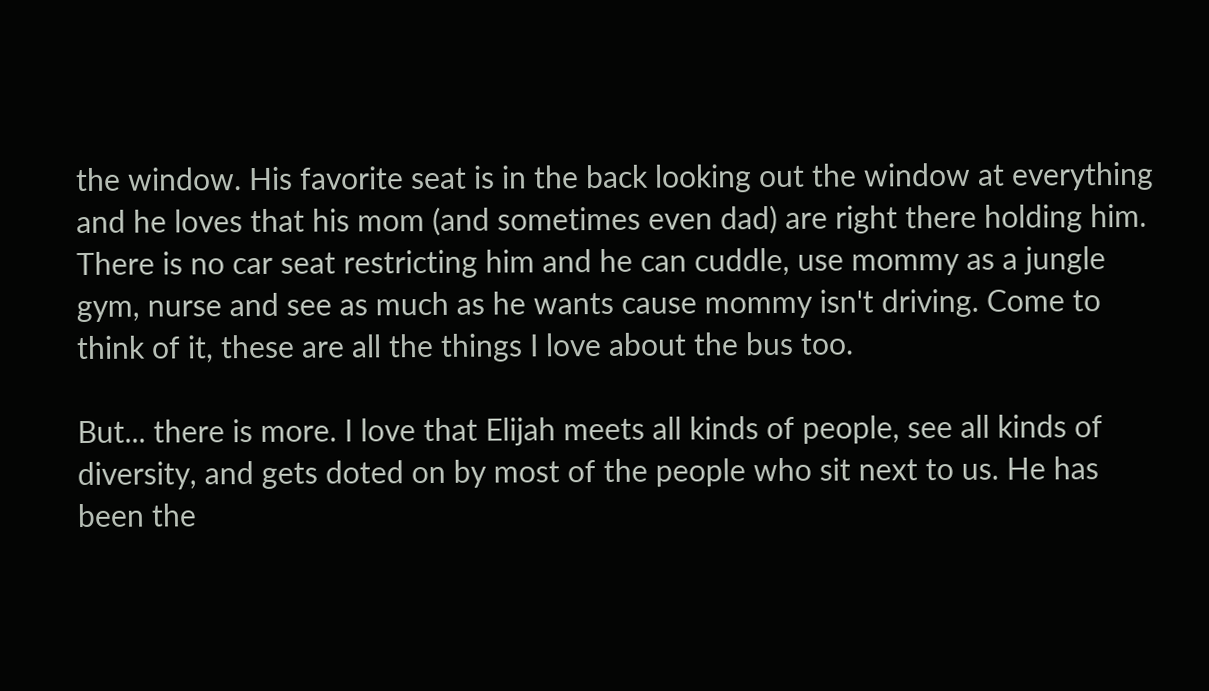the window. His favorite seat is in the back looking out the window at everything and he loves that his mom (and sometimes even dad) are right there holding him. There is no car seat restricting him and he can cuddle, use mommy as a jungle gym, nurse and see as much as he wants cause mommy isn't driving. Come to think of it, these are all the things I love about the bus too.

But... there is more. I love that Elijah meets all kinds of people, see all kinds of diversity, and gets doted on by most of the people who sit next to us. He has been the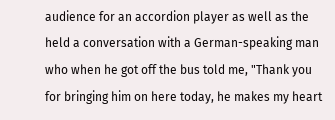audience for an accordion player as well as the held a conversation with a German-speaking man who when he got off the bus told me, "Thank you for bringing him on here today, he makes my heart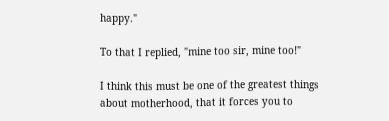happy."

To that I replied, "mine too sir, mine too!"

I think this must be one of the greatest things about motherhood, that it forces you to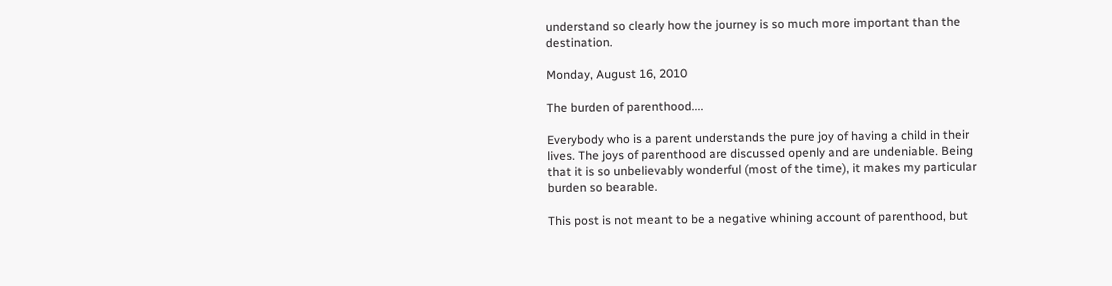understand so clearly how the journey is so much more important than the destination.

Monday, August 16, 2010

The burden of parenthood....

Everybody who is a parent understands the pure joy of having a child in their lives. The joys of parenthood are discussed openly and are undeniable. Being that it is so unbelievably wonderful (most of the time), it makes my particular burden so bearable.

This post is not meant to be a negative whining account of parenthood, but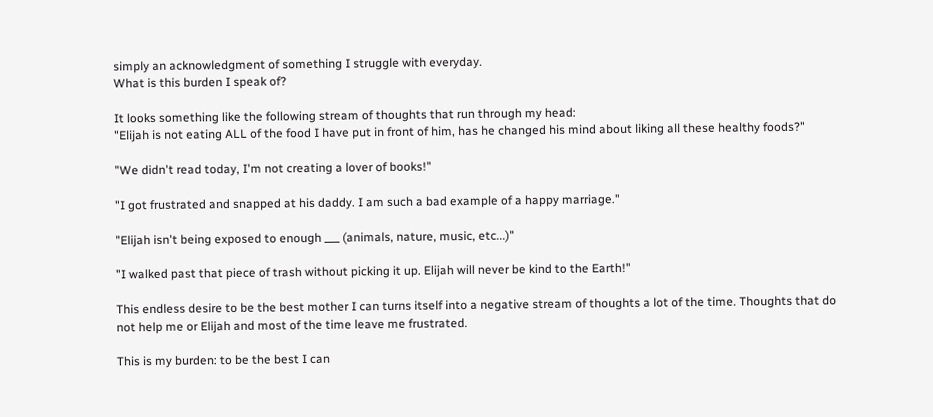simply an acknowledgment of something I struggle with everyday.
What is this burden I speak of?

It looks something like the following stream of thoughts that run through my head:
"Elijah is not eating ALL of the food I have put in front of him, has he changed his mind about liking all these healthy foods?"

"We didn't read today, I'm not creating a lover of books!"

"I got frustrated and snapped at his daddy. I am such a bad example of a happy marriage."

"Elijah isn't being exposed to enough ___ (animals, nature, music, etc...)"

"I walked past that piece of trash without picking it up. Elijah will never be kind to the Earth!"

This endless desire to be the best mother I can turns itself into a negative stream of thoughts a lot of the time. Thoughts that do not help me or Elijah and most of the time leave me frustrated.

This is my burden: to be the best I can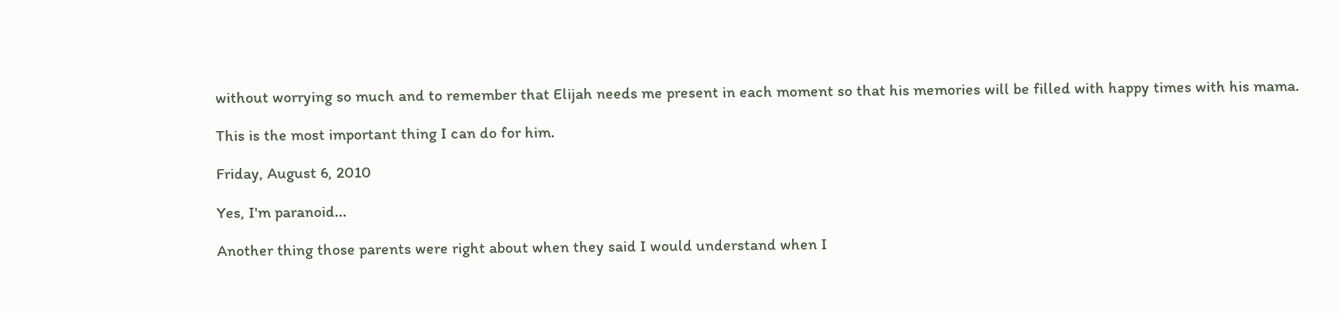without worrying so much and to remember that Elijah needs me present in each moment so that his memories will be filled with happy times with his mama.

This is the most important thing I can do for him.

Friday, August 6, 2010

Yes, I'm paranoid...

Another thing those parents were right about when they said I would understand when I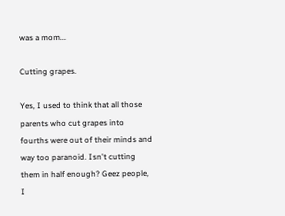was a mom...

Cutting grapes.

Yes, I used to think that all those parents who cut grapes into fourths were out of their minds and way too paranoid. Isn't cutting them in half enough? Geez people, I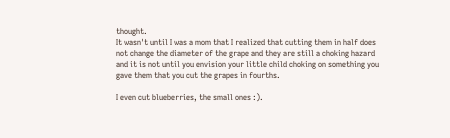thought.
It wasn't until I was a mom that I realized that cutting them in half does not change the diameter of the grape and they are still a choking hazard and it is not until you envision your little child choking on something you gave them that you cut the grapes in fourths.

I even cut blueberries, the small ones :).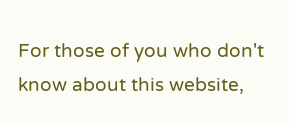For those of you who don't know about this website,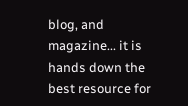blog, and magazine... it is hands down the best resource for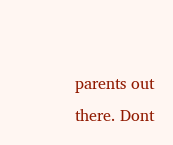parents out there. Dont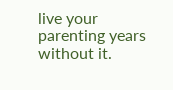live your parenting years without it.